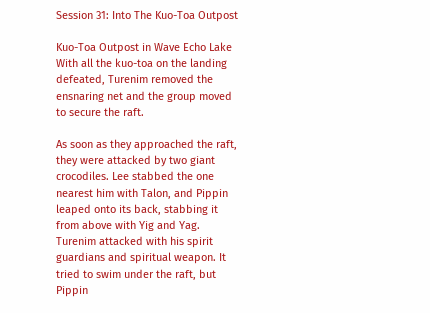Session 31: Into The Kuo-Toa Outpost

Kuo-Toa Outpost in Wave Echo Lake
With all the kuo-toa on the landing defeated, Turenim removed the ensnaring net and the group moved to secure the raft.

As soon as they approached the raft, they were attacked by two giant crocodiles. Lee stabbed the one nearest him with Talon, and Pippin leaped onto its back, stabbing it from above with Yig and Yag. Turenim attacked with his spirit guardians and spiritual weapon. It tried to swim under the raft, but Pippin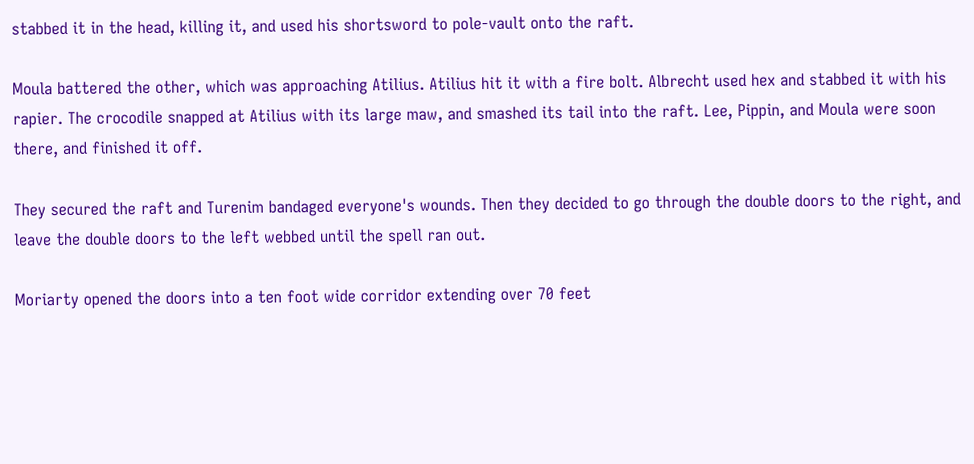stabbed it in the head, killing it, and used his shortsword to pole-vault onto the raft.

Moula battered the other, which was approaching Atilius. Atilius hit it with a fire bolt. Albrecht used hex and stabbed it with his rapier. The crocodile snapped at Atilius with its large maw, and smashed its tail into the raft. Lee, Pippin, and Moula were soon there, and finished it off.

They secured the raft and Turenim bandaged everyone's wounds. Then they decided to go through the double doors to the right, and leave the double doors to the left webbed until the spell ran out.

Moriarty opened the doors into a ten foot wide corridor extending over 70 feet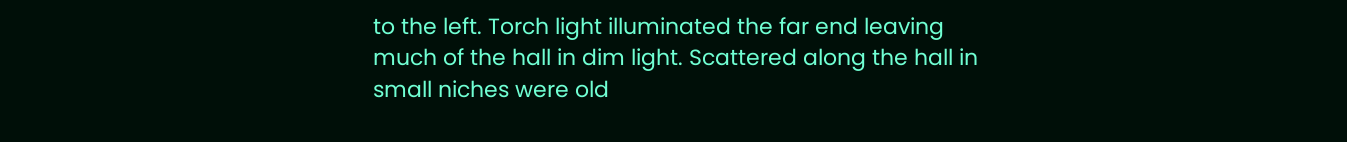to the left. Torch light illuminated the far end leaving much of the hall in dim light. Scattered along the hall in small niches were old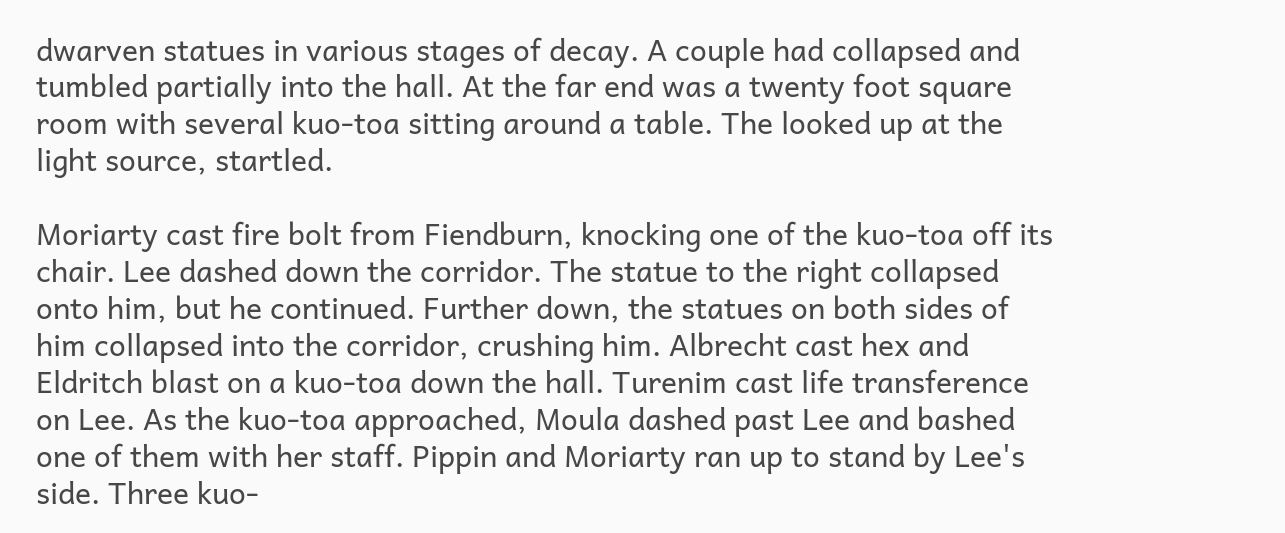dwarven statues in various stages of decay. A couple had collapsed and tumbled partially into the hall. At the far end was a twenty foot square room with several kuo-toa sitting around a table. The looked up at the light source, startled.

Moriarty cast fire bolt from Fiendburn, knocking one of the kuo-toa off its chair. Lee dashed down the corridor. The statue to the right collapsed onto him, but he continued. Further down, the statues on both sides of him collapsed into the corridor, crushing him. Albrecht cast hex and Eldritch blast on a kuo-toa down the hall. Turenim cast life transference on Lee. As the kuo-toa approached, Moula dashed past Lee and bashed one of them with her staff. Pippin and Moriarty ran up to stand by Lee's side. Three kuo-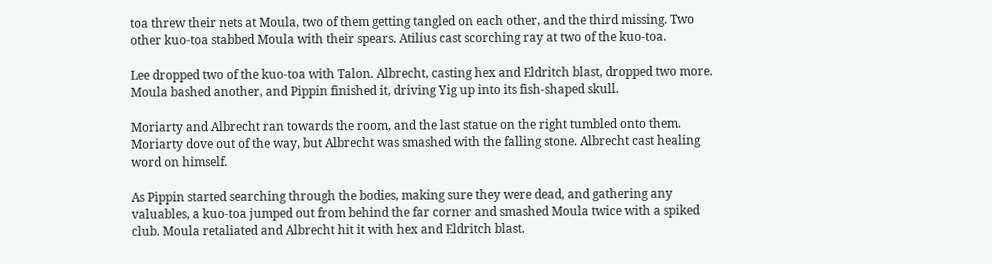toa threw their nets at Moula, two of them getting tangled on each other, and the third missing. Two other kuo-toa stabbed Moula with their spears. Atilius cast scorching ray at two of the kuo-toa.

Lee dropped two of the kuo-toa with Talon. Albrecht, casting hex and Eldritch blast, dropped two more. Moula bashed another, and Pippin finished it, driving Yig up into its fish-shaped skull.

Moriarty and Albrecht ran towards the room, and the last statue on the right tumbled onto them. Moriarty dove out of the way, but Albrecht was smashed with the falling stone. Albrecht cast healing word on himself.

As Pippin started searching through the bodies, making sure they were dead, and gathering any valuables, a kuo-toa jumped out from behind the far corner and smashed Moula twice with a spiked club. Moula retaliated and Albrecht hit it with hex and Eldritch blast.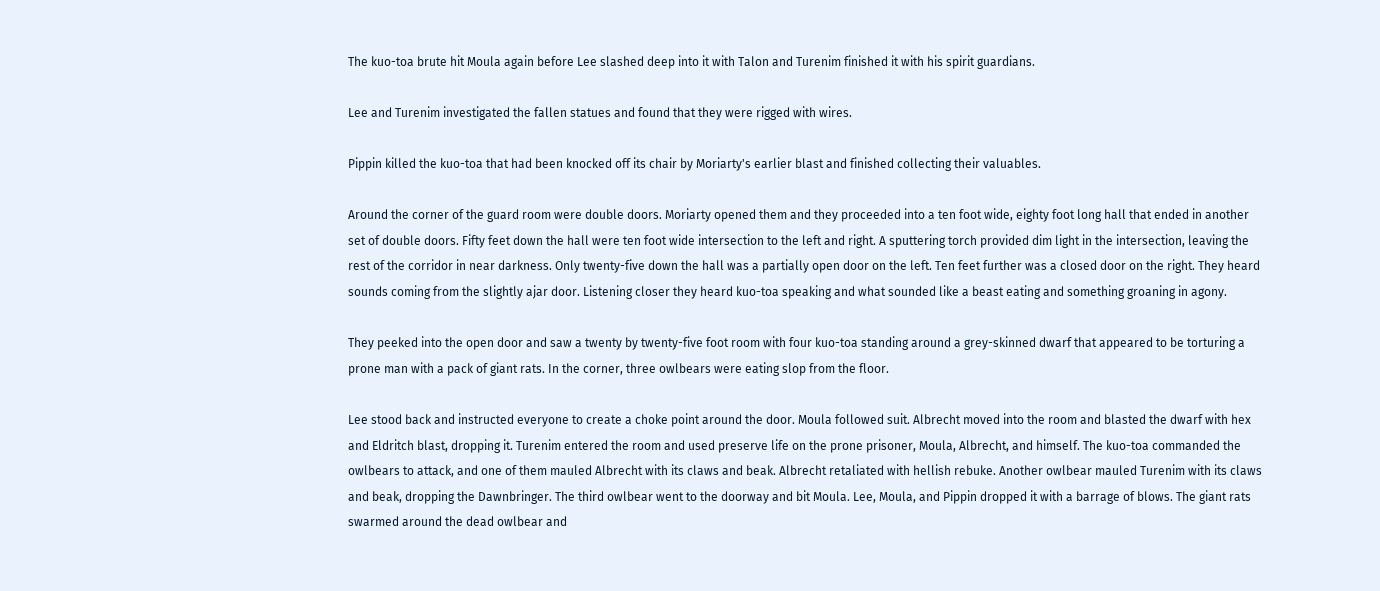The kuo-toa brute hit Moula again before Lee slashed deep into it with Talon and Turenim finished it with his spirit guardians.

Lee and Turenim investigated the fallen statues and found that they were rigged with wires.

Pippin killed the kuo-toa that had been knocked off its chair by Moriarty's earlier blast and finished collecting their valuables.

Around the corner of the guard room were double doors. Moriarty opened them and they proceeded into a ten foot wide, eighty foot long hall that ended in another set of double doors. Fifty feet down the hall were ten foot wide intersection to the left and right. A sputtering torch provided dim light in the intersection, leaving the rest of the corridor in near darkness. Only twenty-five down the hall was a partially open door on the left. Ten feet further was a closed door on the right. They heard sounds coming from the slightly ajar door. Listening closer they heard kuo-toa speaking and what sounded like a beast eating and something groaning in agony.

They peeked into the open door and saw a twenty by twenty-five foot room with four kuo-toa standing around a grey-skinned dwarf that appeared to be torturing a prone man with a pack of giant rats. In the corner, three owlbears were eating slop from the floor.

Lee stood back and instructed everyone to create a choke point around the door. Moula followed suit. Albrecht moved into the room and blasted the dwarf with hex and Eldritch blast, dropping it. Turenim entered the room and used preserve life on the prone prisoner, Moula, Albrecht, and himself. The kuo-toa commanded the owlbears to attack, and one of them mauled Albrecht with its claws and beak. Albrecht retaliated with hellish rebuke. Another owlbear mauled Turenim with its claws and beak, dropping the Dawnbringer. The third owlbear went to the doorway and bit Moula. Lee, Moula, and Pippin dropped it with a barrage of blows. The giant rats swarmed around the dead owlbear and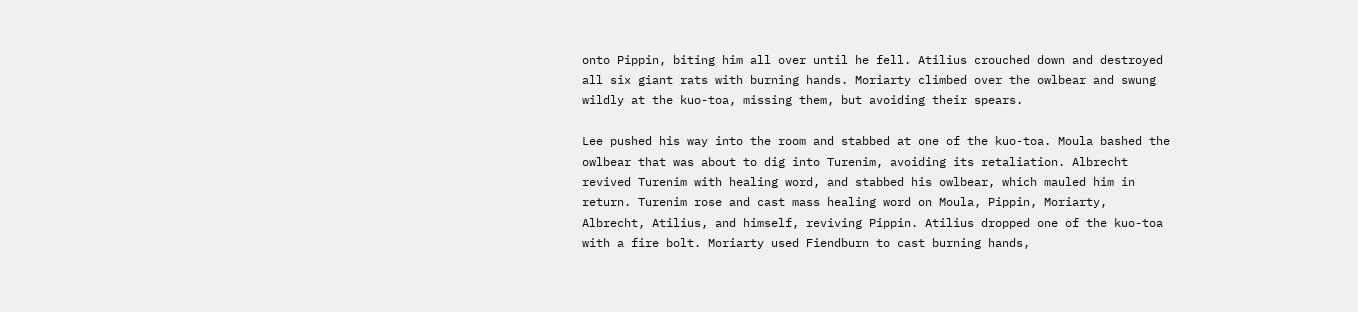onto Pippin, biting him all over until he fell. Atilius crouched down and destroyed all six giant rats with burning hands. Moriarty climbed over the owlbear and swung wildly at the kuo-toa, missing them, but avoiding their spears.

Lee pushed his way into the room and stabbed at one of the kuo-toa. Moula bashed the owlbear that was about to dig into Turenim, avoiding its retaliation. Albrecht revived Turenim with healing word, and stabbed his owlbear, which mauled him in return. Turenim rose and cast mass healing word on Moula, Pippin, Moriarty, Albrecht, Atilius, and himself, reviving Pippin. Atilius dropped one of the kuo-toa with a fire bolt. Moriarty used Fiendburn to cast burning hands,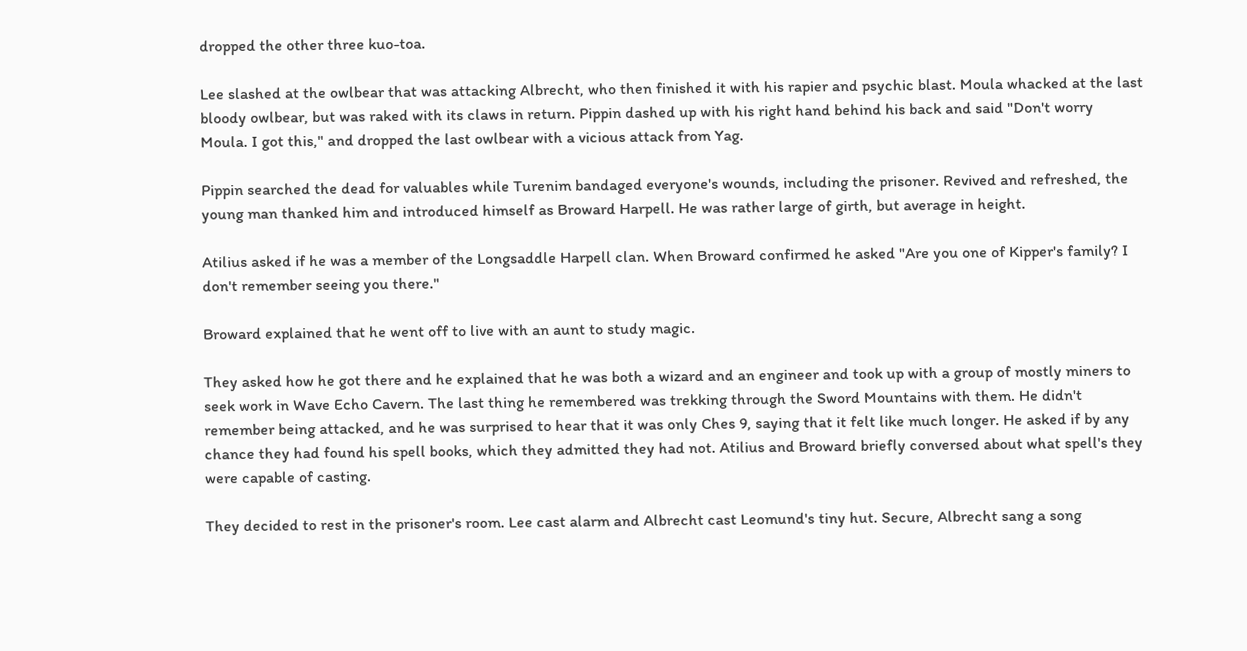dropped the other three kuo-toa.

Lee slashed at the owlbear that was attacking Albrecht, who then finished it with his rapier and psychic blast. Moula whacked at the last bloody owlbear, but was raked with its claws in return. Pippin dashed up with his right hand behind his back and said "Don't worry Moula. I got this," and dropped the last owlbear with a vicious attack from Yag.

Pippin searched the dead for valuables while Turenim bandaged everyone's wounds, including the prisoner. Revived and refreshed, the young man thanked him and introduced himself as Broward Harpell. He was rather large of girth, but average in height.

Atilius asked if he was a member of the Longsaddle Harpell clan. When Broward confirmed he asked "Are you one of Kipper's family? I don't remember seeing you there."

Broward explained that he went off to live with an aunt to study magic.

They asked how he got there and he explained that he was both a wizard and an engineer and took up with a group of mostly miners to seek work in Wave Echo Cavern. The last thing he remembered was trekking through the Sword Mountains with them. He didn't remember being attacked, and he was surprised to hear that it was only Ches 9, saying that it felt like much longer. He asked if by any chance they had found his spell books, which they admitted they had not. Atilius and Broward briefly conversed about what spell's they were capable of casting.

They decided to rest in the prisoner's room. Lee cast alarm and Albrecht cast Leomund's tiny hut. Secure, Albrecht sang a song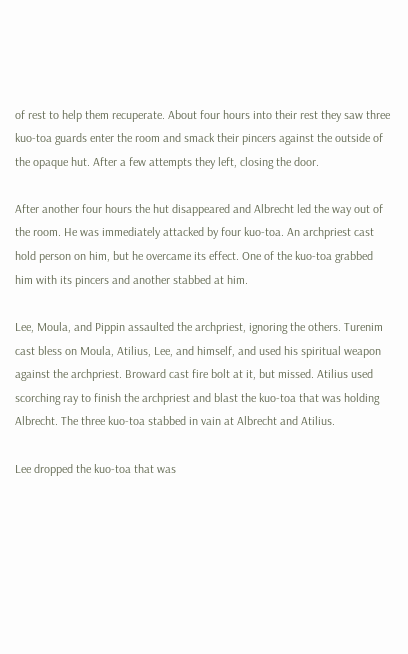of rest to help them recuperate. About four hours into their rest they saw three kuo-toa guards enter the room and smack their pincers against the outside of the opaque hut. After a few attempts they left, closing the door.

After another four hours the hut disappeared and Albrecht led the way out of the room. He was immediately attacked by four kuo-toa. An archpriest cast hold person on him, but he overcame its effect. One of the kuo-toa grabbed him with its pincers and another stabbed at him.

Lee, Moula, and Pippin assaulted the archpriest, ignoring the others. Turenim cast bless on Moula, Atilius, Lee, and himself, and used his spiritual weapon against the archpriest. Broward cast fire bolt at it, but missed. Atilius used scorching ray to finish the archpriest and blast the kuo-toa that was holding Albrecht. The three kuo-toa stabbed in vain at Albrecht and Atilius.

Lee dropped the kuo-toa that was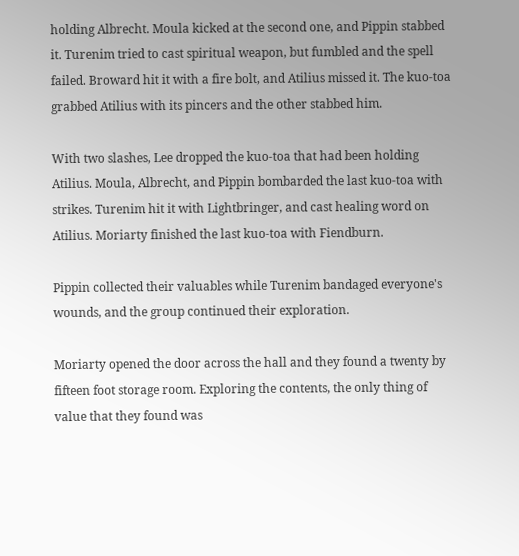holding Albrecht. Moula kicked at the second one, and Pippin stabbed it. Turenim tried to cast spiritual weapon, but fumbled and the spell failed. Broward hit it with a fire bolt, and Atilius missed it. The kuo-toa grabbed Atilius with its pincers and the other stabbed him.

With two slashes, Lee dropped the kuo-toa that had been holding Atilius. Moula, Albrecht, and Pippin bombarded the last kuo-toa with strikes. Turenim hit it with Lightbringer, and cast healing word on Atilius. Moriarty finished the last kuo-toa with Fiendburn.

Pippin collected their valuables while Turenim bandaged everyone's wounds, and the group continued their exploration.

Moriarty opened the door across the hall and they found a twenty by fifteen foot storage room. Exploring the contents, the only thing of value that they found was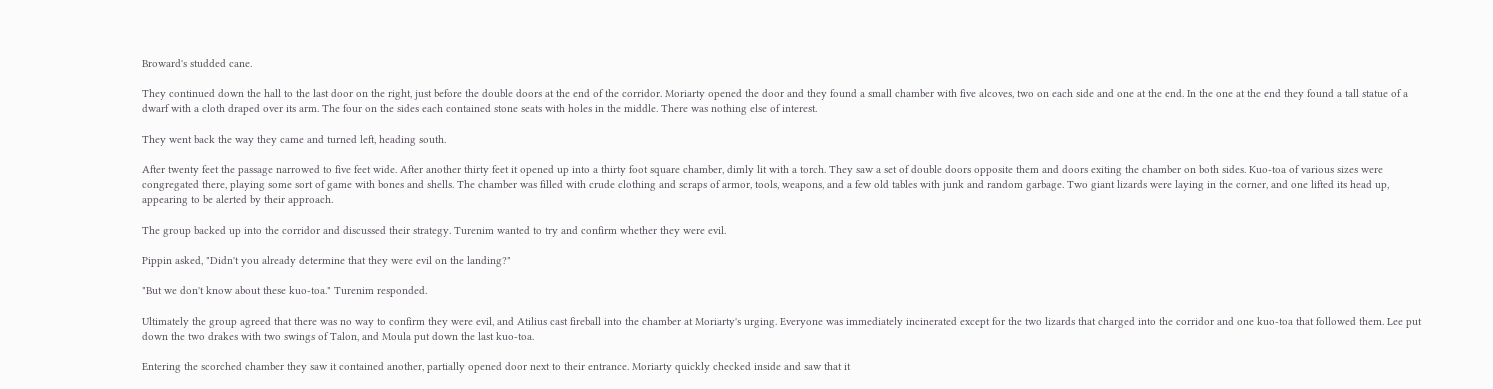Broward's studded cane.

They continued down the hall to the last door on the right, just before the double doors at the end of the corridor. Moriarty opened the door and they found a small chamber with five alcoves, two on each side and one at the end. In the one at the end they found a tall statue of a dwarf with a cloth draped over its arm. The four on the sides each contained stone seats with holes in the middle. There was nothing else of interest.

They went back the way they came and turned left, heading south.

After twenty feet the passage narrowed to five feet wide. After another thirty feet it opened up into a thirty foot square chamber, dimly lit with a torch. They saw a set of double doors opposite them and doors exiting the chamber on both sides. Kuo-toa of various sizes were congregated there, playing some sort of game with bones and shells. The chamber was filled with crude clothing and scraps of armor, tools, weapons, and a few old tables with junk and random garbage. Two giant lizards were laying in the corner, and one lifted its head up, appearing to be alerted by their approach.

The group backed up into the corridor and discussed their strategy. Turenim wanted to try and confirm whether they were evil.

Pippin asked, "Didn't you already determine that they were evil on the landing?"

"But we don't know about these kuo-toa." Turenim responded.

Ultimately the group agreed that there was no way to confirm they were evil, and Atilius cast fireball into the chamber at Moriarty's urging. Everyone was immediately incinerated except for the two lizards that charged into the corridor and one kuo-toa that followed them. Lee put down the two drakes with two swings of Talon, and Moula put down the last kuo-toa.

Entering the scorched chamber they saw it contained another, partially opened door next to their entrance. Moriarty quickly checked inside and saw that it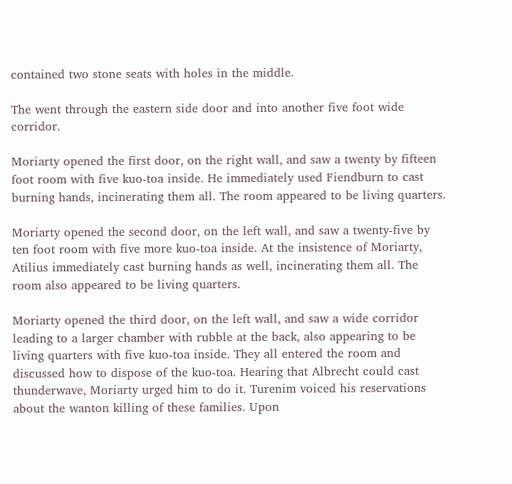contained two stone seats with holes in the middle.

The went through the eastern side door and into another five foot wide corridor.

Moriarty opened the first door, on the right wall, and saw a twenty by fifteen foot room with five kuo-toa inside. He immediately used Fiendburn to cast burning hands, incinerating them all. The room appeared to be living quarters.

Moriarty opened the second door, on the left wall, and saw a twenty-five by ten foot room with five more kuo-toa inside. At the insistence of Moriarty, Atilius immediately cast burning hands as well, incinerating them all. The room also appeared to be living quarters.

Moriarty opened the third door, on the left wall, and saw a wide corridor leading to a larger chamber with rubble at the back, also appearing to be living quarters with five kuo-toa inside. They all entered the room and discussed how to dispose of the kuo-toa. Hearing that Albrecht could cast thunderwave, Moriarty urged him to do it. Turenim voiced his reservations about the wanton killing of these families. Upon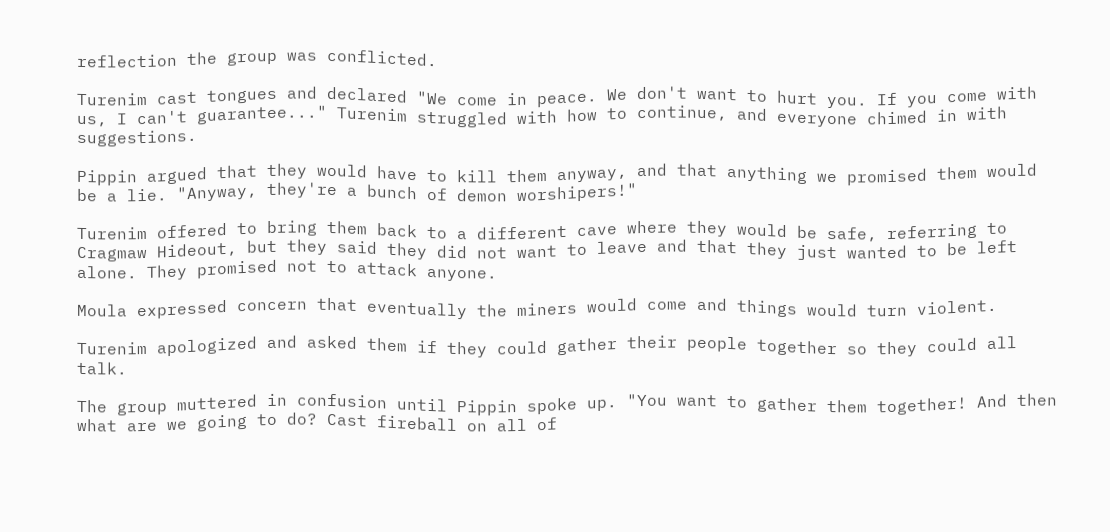reflection the group was conflicted.

Turenim cast tongues and declared "We come in peace. We don't want to hurt you. If you come with us, I can't guarantee..." Turenim struggled with how to continue, and everyone chimed in with suggestions.

Pippin argued that they would have to kill them anyway, and that anything we promised them would be a lie. "Anyway, they're a bunch of demon worshipers!"

Turenim offered to bring them back to a different cave where they would be safe, referring to Cragmaw Hideout, but they said they did not want to leave and that they just wanted to be left alone. They promised not to attack anyone.

Moula expressed concern that eventually the miners would come and things would turn violent.

Turenim apologized and asked them if they could gather their people together so they could all talk.

The group muttered in confusion until Pippin spoke up. "You want to gather them together! And then what are we going to do? Cast fireball on all of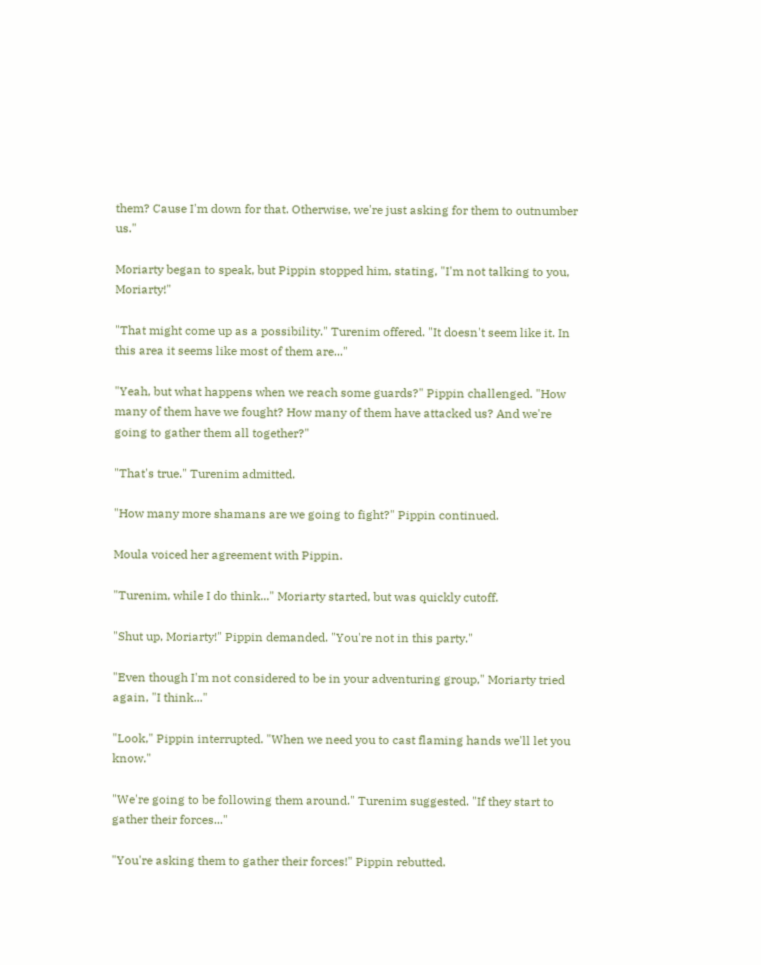them? Cause I'm down for that. Otherwise, we're just asking for them to outnumber us."

Moriarty began to speak, but Pippin stopped him, stating, "I'm not talking to you, Moriarty!"

"That might come up as a possibility." Turenim offered. "It doesn't seem like it. In this area it seems like most of them are..."

"Yeah, but what happens when we reach some guards?" Pippin challenged. "How many of them have we fought? How many of them have attacked us? And we're going to gather them all together?"

"That's true." Turenim admitted.

"How many more shamans are we going to fight?" Pippin continued.

Moula voiced her agreement with Pippin.

"Turenim, while I do think..." Moriarty started, but was quickly cutoff.

"Shut up, Moriarty!" Pippin demanded. "You're not in this party."

"Even though I'm not considered to be in your adventuring group," Moriarty tried again, "I think..."

"Look," Pippin interrupted. "When we need you to cast flaming hands we'll let you know."

"We're going to be following them around." Turenim suggested. "If they start to gather their forces..."

"You're asking them to gather their forces!" Pippin rebutted.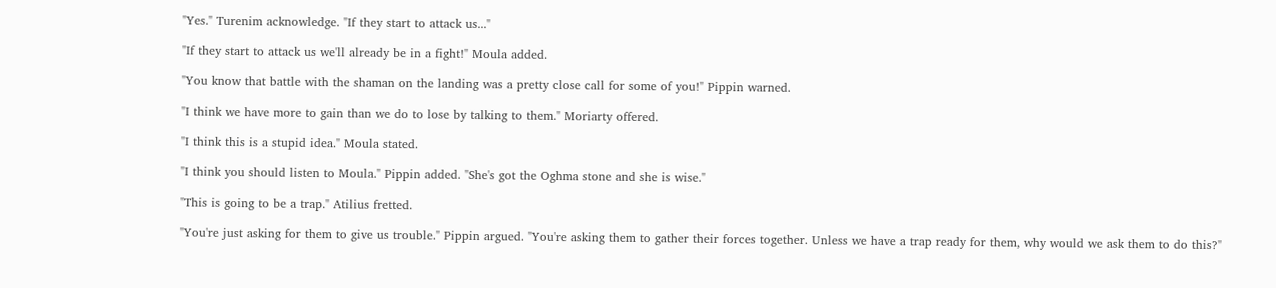"Yes." Turenim acknowledge. "If they start to attack us..."

"If they start to attack us we'll already be in a fight!" Moula added.

"You know that battle with the shaman on the landing was a pretty close call for some of you!" Pippin warned.

"I think we have more to gain than we do to lose by talking to them." Moriarty offered.

"I think this is a stupid idea." Moula stated.

"I think you should listen to Moula." Pippin added. "She's got the Oghma stone and she is wise."

"This is going to be a trap." Atilius fretted.

"You're just asking for them to give us trouble." Pippin argued. "You're asking them to gather their forces together. Unless we have a trap ready for them, why would we ask them to do this?"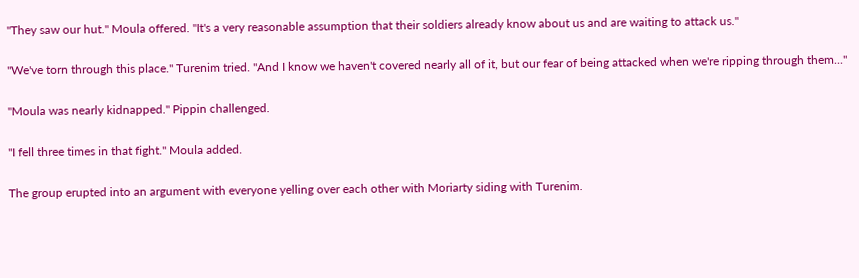"They saw our hut." Moula offered. "It's a very reasonable assumption that their soldiers already know about us and are waiting to attack us."

"We've torn through this place." Turenim tried. "And I know we haven't covered nearly all of it, but our fear of being attacked when we're ripping through them..."

"Moula was nearly kidnapped." Pippin challenged.

"I fell three times in that fight." Moula added.

The group erupted into an argument with everyone yelling over each other with Moriarty siding with Turenim.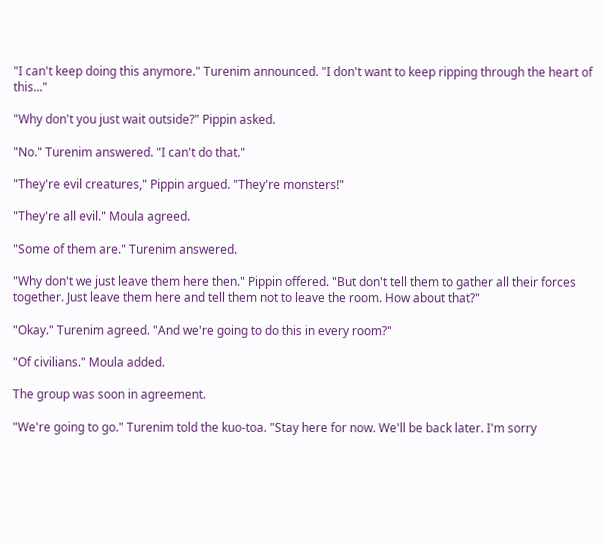"I can't keep doing this anymore." Turenim announced. "I don't want to keep ripping through the heart of this..."

"Why don't you just wait outside?" Pippin asked.

"No." Turenim answered. "I can't do that."

"They're evil creatures," Pippin argued. "They're monsters!"

"They're all evil." Moula agreed.

"Some of them are." Turenim answered.

"Why don't we just leave them here then." Pippin offered. "But don't tell them to gather all their forces together. Just leave them here and tell them not to leave the room. How about that?"

"Okay." Turenim agreed. "And we're going to do this in every room?"

"Of civilians." Moula added.

The group was soon in agreement.

"We're going to go." Turenim told the kuo-toa. "Stay here for now. We'll be back later. I'm sorry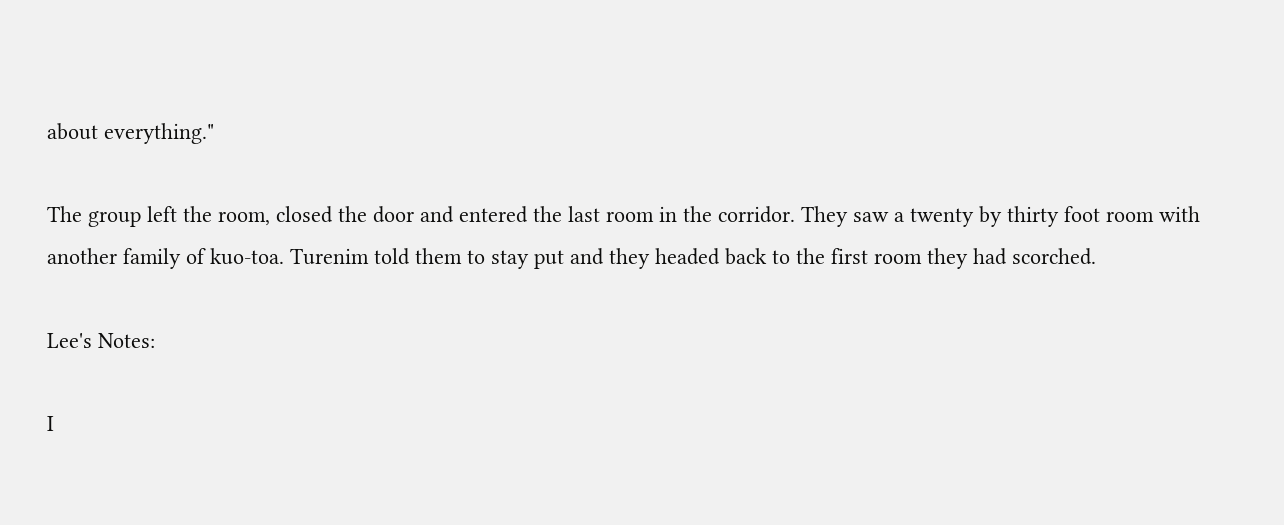about everything."

The group left the room, closed the door and entered the last room in the corridor. They saw a twenty by thirty foot room with another family of kuo-toa. Turenim told them to stay put and they headed back to the first room they had scorched.

Lee's Notes:

I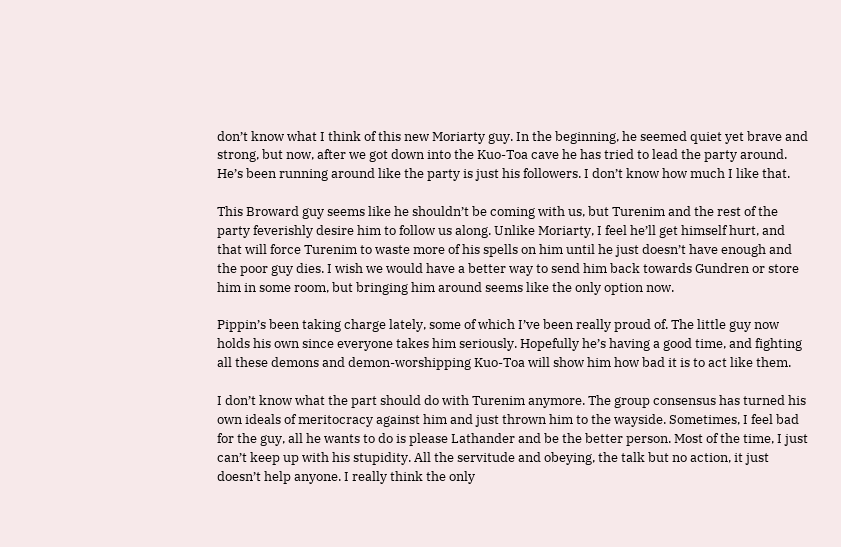don’t know what I think of this new Moriarty guy. In the beginning, he seemed quiet yet brave and strong, but now, after we got down into the Kuo-Toa cave he has tried to lead the party around. He’s been running around like the party is just his followers. I don’t know how much I like that.

This Broward guy seems like he shouldn’t be coming with us, but Turenim and the rest of the party feverishly desire him to follow us along. Unlike Moriarty, I feel he’ll get himself hurt, and that will force Turenim to waste more of his spells on him until he just doesn’t have enough and the poor guy dies. I wish we would have a better way to send him back towards Gundren or store him in some room, but bringing him around seems like the only option now.

Pippin’s been taking charge lately, some of which I’ve been really proud of. The little guy now holds his own since everyone takes him seriously. Hopefully he’s having a good time, and fighting all these demons and demon-worshipping Kuo-Toa will show him how bad it is to act like them.

I don’t know what the part should do with Turenim anymore. The group consensus has turned his own ideals of meritocracy against him and just thrown him to the wayside. Sometimes, I feel bad for the guy, all he wants to do is please Lathander and be the better person. Most of the time, I just can’t keep up with his stupidity. All the servitude and obeying, the talk but no action, it just doesn’t help anyone. I really think the only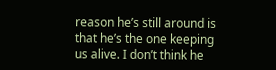reason he’s still around is that he’s the one keeping us alive. I don’t think he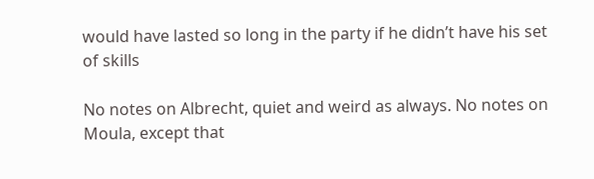would have lasted so long in the party if he didn’t have his set of skills

No notes on Albrecht, quiet and weird as always. No notes on Moula, except that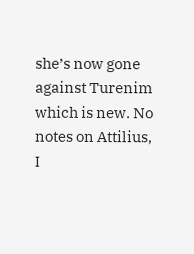she’s now gone against Turenim which is new. No notes on Attilius, I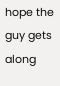hope the guy gets along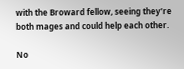with the Broward fellow, seeing they’re both mages and could help each other.

No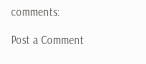comments:

Post a Comment